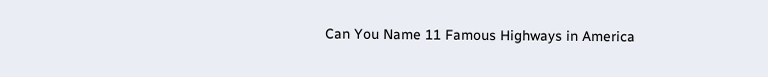Can You Name 11 Famous Highways in America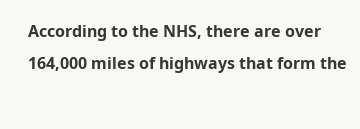According to the NHS, there are over 164,000 miles of highways that form the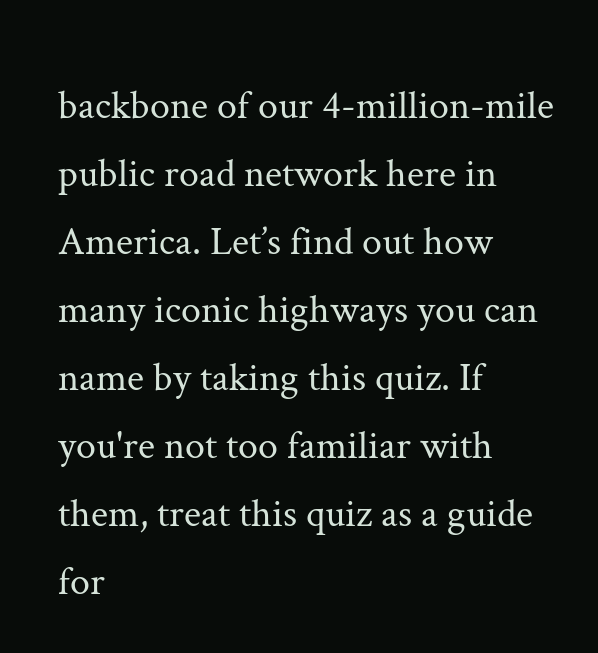backbone of our 4-million-mile public road network here in America. Let’s find out how many iconic highways you can name by taking this quiz. If you're not too familiar with them, treat this quiz as a guide for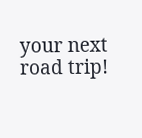your next road trip!